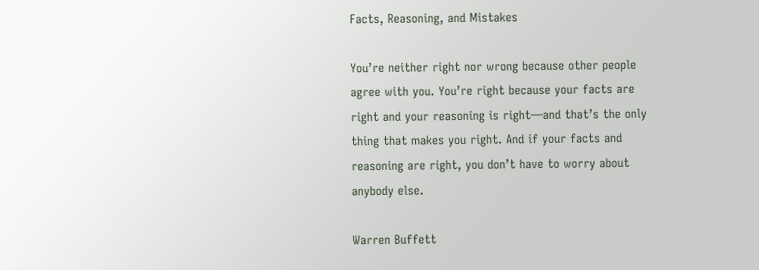Facts, Reasoning, and Mistakes

You’re neither right nor wrong because other people agree with you. You’re right because your facts are right and your reasoning is right—and that’s the only thing that makes you right. And if your facts and reasoning are right, you don’t have to worry about anybody else.

Warren Buffett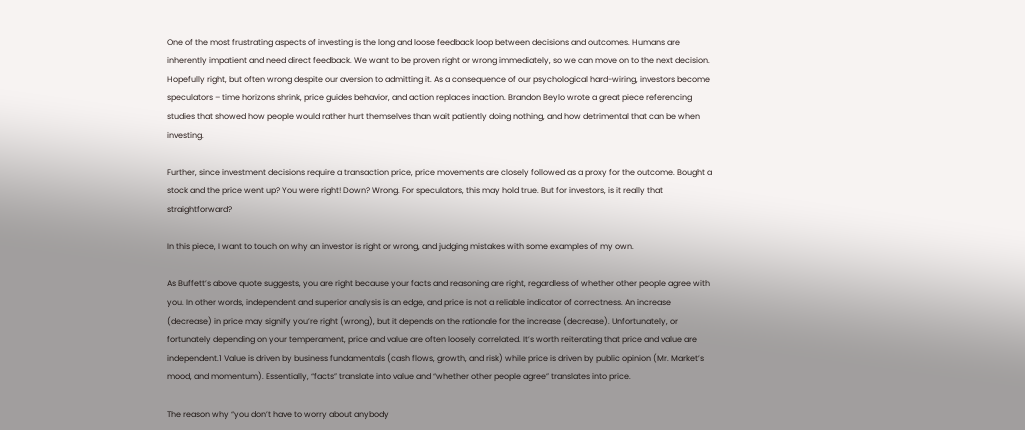One of the most frustrating aspects of investing is the long and loose feedback loop between decisions and outcomes. Humans are inherently impatient and need direct feedback. We want to be proven right or wrong immediately, so we can move on to the next decision. Hopefully right, but often wrong despite our aversion to admitting it. As a consequence of our psychological hard-wiring, investors become speculators – time horizons shrink, price guides behavior, and action replaces inaction. Brandon Beylo wrote a great piece referencing studies that showed how people would rather hurt themselves than wait patiently doing nothing, and how detrimental that can be when investing.

Further, since investment decisions require a transaction price, price movements are closely followed as a proxy for the outcome. Bought a stock and the price went up? You were right! Down? Wrong. For speculators, this may hold true. But for investors, is it really that straightforward?

In this piece, I want to touch on why an investor is right or wrong, and judging mistakes with some examples of my own.

As Buffett’s above quote suggests, you are right because your facts and reasoning are right, regardless of whether other people agree with you. In other words, independent and superior analysis is an edge, and price is not a reliable indicator of correctness. An increase (decrease) in price may signify you’re right (wrong), but it depends on the rationale for the increase (decrease). Unfortunately, or fortunately depending on your temperament, price and value are often loosely correlated. It’s worth reiterating that price and value are independent.1 Value is driven by business fundamentals (cash flows, growth, and risk) while price is driven by public opinion (Mr. Market’s mood, and momentum). Essentially, “facts” translate into value and “whether other people agree” translates into price.

The reason why “you don’t have to worry about anybody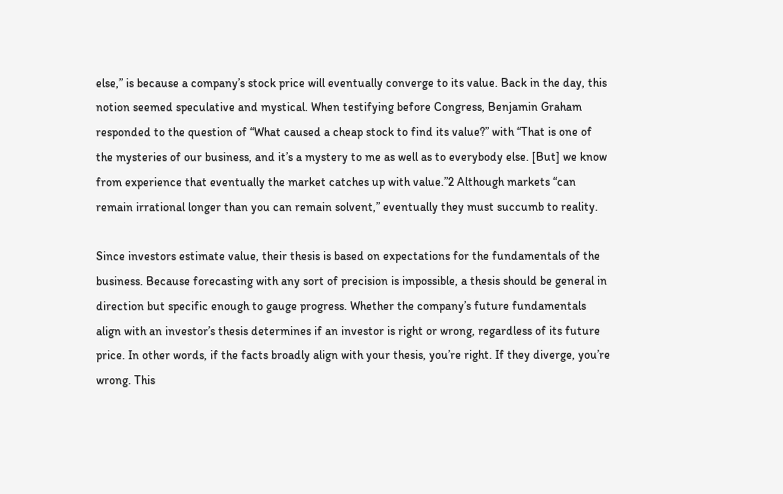else,” is because a company’s stock price will eventually converge to its value. Back in the day, this notion seemed speculative and mystical. When testifying before Congress, Benjamin Graham responded to the question of “What caused a cheap stock to find its value?” with “That is one of the mysteries of our business, and it’s a mystery to me as well as to everybody else. [But] we know from experience that eventually the market catches up with value.”2 Although markets “can remain irrational longer than you can remain solvent,” eventually they must succumb to reality.

Since investors estimate value, their thesis is based on expectations for the fundamentals of the business. Because forecasting with any sort of precision is impossible, a thesis should be general in direction but specific enough to gauge progress. Whether the company’s future fundamentals align with an investor’s thesis determines if an investor is right or wrong, regardless of its future price. In other words, if the facts broadly align with your thesis, you’re right. If they diverge, you’re wrong. This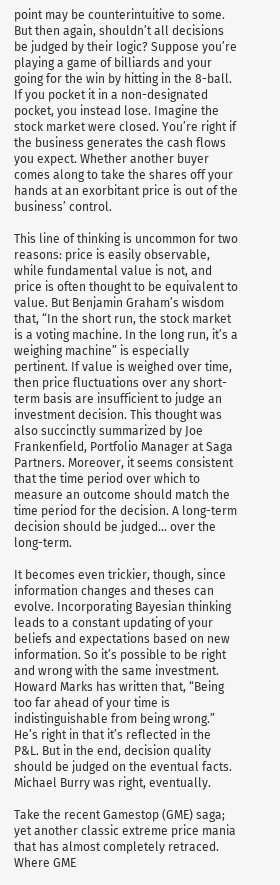point may be counterintuitive to some. But then again, shouldn’t all decisions be judged by their logic? Suppose you’re playing a game of billiards and your going for the win by hitting in the 8-ball. If you pocket it in a non-designated pocket, you instead lose. Imagine the stock market were closed. You’re right if the business generates the cash flows you expect. Whether another buyer comes along to take the shares off your hands at an exorbitant price is out of the business’ control.

This line of thinking is uncommon for two reasons: price is easily observable, while fundamental value is not, and price is often thought to be equivalent to value. But Benjamin Graham’s wisdom that, “In the short run, the stock market is a voting machine. In the long run, it’s a weighing machine” is especially pertinent. If value is weighed over time, then price fluctuations over any short-term basis are insufficient to judge an investment decision. This thought was also succinctly summarized by Joe Frankenfield, Portfolio Manager at Saga Partners. Moreover, it seems consistent that the time period over which to measure an outcome should match the time period for the decision. A long-term decision should be judged… over the long-term.

It becomes even trickier, though, since information changes and theses can evolve. Incorporating Bayesian thinking leads to a constant updating of your beliefs and expectations based on new information. So it’s possible to be right and wrong with the same investment. Howard Marks has written that, “Being too far ahead of your time is indistinguishable from being wrong.” He’s right in that it’s reflected in the P&L. But in the end, decision quality should be judged on the eventual facts. Michael Burry was right, eventually.

Take the recent Gamestop (GME) saga; yet another classic extreme price mania that has almost completely retraced. Where GME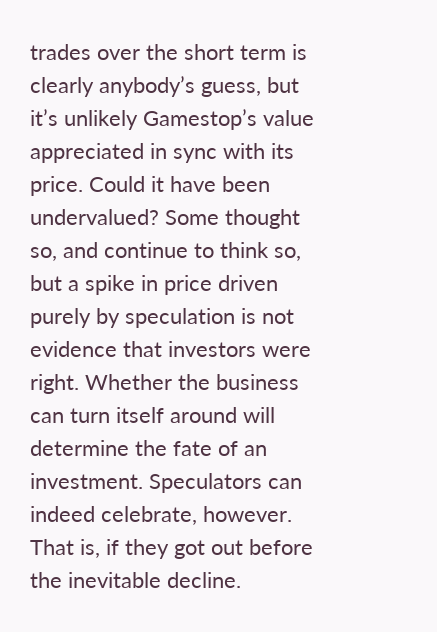trades over the short term is clearly anybody’s guess, but it’s unlikely Gamestop’s value appreciated in sync with its price. Could it have been undervalued? Some thought so, and continue to think so, but a spike in price driven purely by speculation is not evidence that investors were right. Whether the business can turn itself around will determine the fate of an investment. Speculators can indeed celebrate, however. That is, if they got out before the inevitable decline.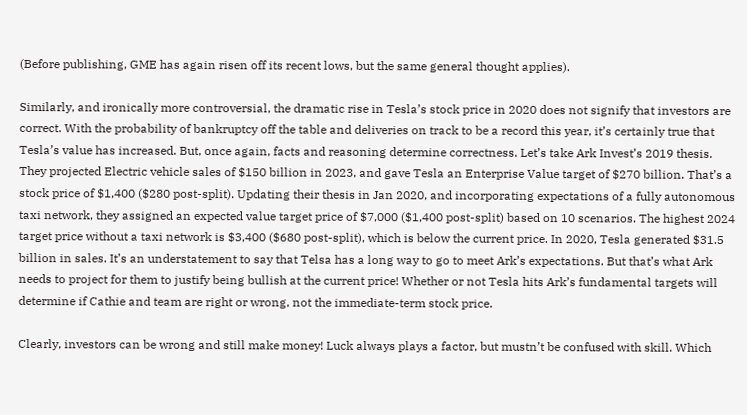(Before publishing, GME has again risen off its recent lows, but the same general thought applies).

Similarly, and ironically more controversial, the dramatic rise in Tesla’s stock price in 2020 does not signify that investors are correct. With the probability of bankruptcy off the table and deliveries on track to be a record this year, it’s certainly true that Tesla’s value has increased. But, once again, facts and reasoning determine correctness. Let’s take Ark Invest’s 2019 thesis. They projected Electric vehicle sales of $150 billion in 2023, and gave Tesla an Enterprise Value target of $270 billion. That’s a stock price of $1,400 ($280 post-split). Updating their thesis in Jan 2020, and incorporating expectations of a fully autonomous taxi network, they assigned an expected value target price of $7,000 ($1,400 post-split) based on 10 scenarios. The highest 2024 target price without a taxi network is $3,400 ($680 post-split), which is below the current price. In 2020, Tesla generated $31.5 billion in sales. It’s an understatement to say that Telsa has a long way to go to meet Ark’s expectations. But that’s what Ark needs to project for them to justify being bullish at the current price! Whether or not Tesla hits Ark’s fundamental targets will determine if Cathie and team are right or wrong, not the immediate-term stock price.

Clearly, investors can be wrong and still make money! Luck always plays a factor, but mustn’t be confused with skill. Which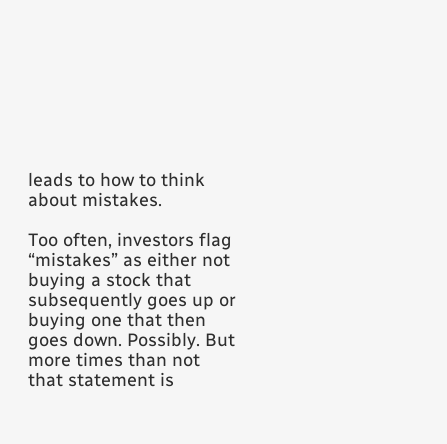leads to how to think about mistakes.

Too often, investors flag “mistakes” as either not buying a stock that subsequently goes up or buying one that then goes down. Possibly. But more times than not that statement is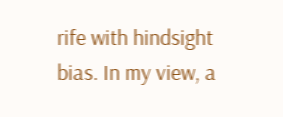rife with hindsight bias. In my view, a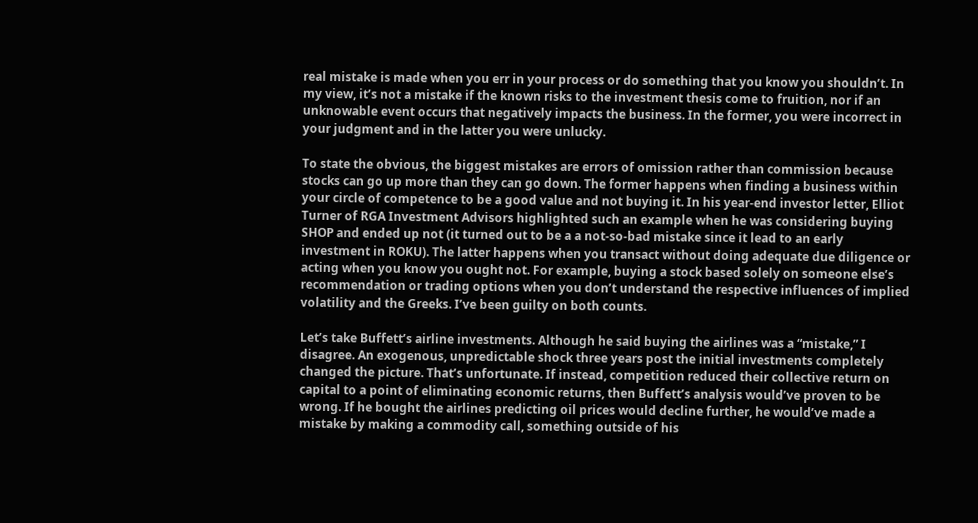real mistake is made when you err in your process or do something that you know you shouldn’t. In my view, it’s not a mistake if the known risks to the investment thesis come to fruition, nor if an unknowable event occurs that negatively impacts the business. In the former, you were incorrect in your judgment and in the latter you were unlucky.

To state the obvious, the biggest mistakes are errors of omission rather than commission because stocks can go up more than they can go down. The former happens when finding a business within your circle of competence to be a good value and not buying it. In his year-end investor letter, Elliot Turner of RGA Investment Advisors highlighted such an example when he was considering buying SHOP and ended up not (it turned out to be a a not-so-bad mistake since it lead to an early investment in ROKU). The latter happens when you transact without doing adequate due diligence or acting when you know you ought not. For example, buying a stock based solely on someone else’s recommendation or trading options when you don’t understand the respective influences of implied volatility and the Greeks. I’ve been guilty on both counts.

Let’s take Buffett’s airline investments. Although he said buying the airlines was a “mistake,” I disagree. An exogenous, unpredictable shock three years post the initial investments completely changed the picture. That’s unfortunate. If instead, competition reduced their collective return on capital to a point of eliminating economic returns, then Buffett’s analysis would’ve proven to be wrong. If he bought the airlines predicting oil prices would decline further, he would’ve made a mistake by making a commodity call, something outside of his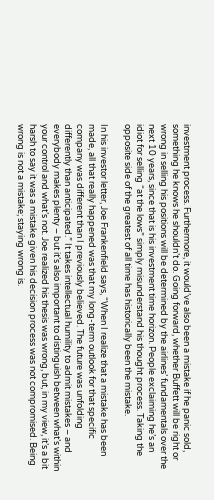investment process. Furthermore, it would’ve also been a mistake if he panic sold, something he knows he shouldn’t do. Going forward, whether Buffett will be right or wrong in selling his positions will be determined by the airlines’ fundamentals over the next 10 years, since that is his investment time horizon. People exclaiming he’s an idiot for selling “at the lows” simply misunderstand his thought process. Taking the opposite side of the greatest of all time has historically been the mistake.

In his investor letter, Joe Frankenfield says, “When I realize that a mistake has been made, all that really happened was that my long-term outlook for that specific company was different than I previously believed. The future was unfolding differently than anticipated.” It takes intellectual humility to admit mistakes – and everybody makes plenty – but it’s also important to distinguish between what’s within your control and what’s not. Joe realized his thesis was wrong, but, in my view, it’s a bit harsh to say it was a mistake given his decision process was not compromised. Being wrong is not a mistake; staying wrong is.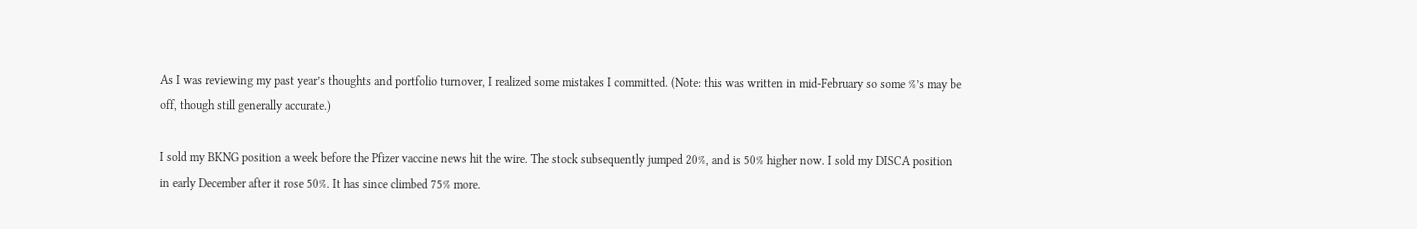As I was reviewing my past year’s thoughts and portfolio turnover, I realized some mistakes I committed. (Note: this was written in mid-February so some %’s may be off, though still generally accurate.)

I sold my BKNG position a week before the Pfizer vaccine news hit the wire. The stock subsequently jumped 20%, and is 50% higher now. I sold my DISCA position in early December after it rose 50%. It has since climbed 75% more.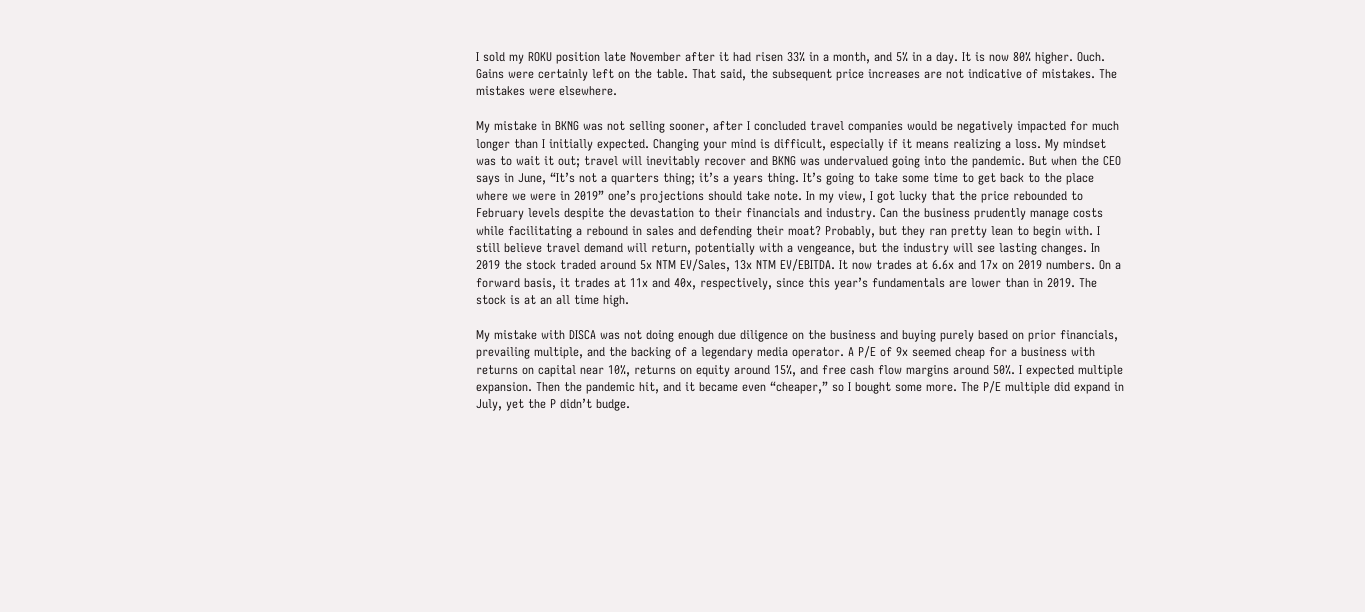I sold my ROKU position late November after it had risen 33% in a month, and 5% in a day. It is now 80% higher. Ouch. Gains were certainly left on the table. That said, the subsequent price increases are not indicative of mistakes. The mistakes were elsewhere.

My mistake in BKNG was not selling sooner, after I concluded travel companies would be negatively impacted for much longer than I initially expected. Changing your mind is difficult, especially if it means realizing a loss. My mindset was to wait it out; travel will inevitably recover and BKNG was undervalued going into the pandemic. But when the CEO says in June, “It’s not a quarters thing; it’s a years thing. It’s going to take some time to get back to the place where we were in 2019” one’s projections should take note. In my view, I got lucky that the price rebounded to February levels despite the devastation to their financials and industry. Can the business prudently manage costs while facilitating a rebound in sales and defending their moat? Probably, but they ran pretty lean to begin with. I still believe travel demand will return, potentially with a vengeance, but the industry will see lasting changes. In 2019 the stock traded around 5x NTM EV/Sales, 13x NTM EV/EBITDA. It now trades at 6.6x and 17x on 2019 numbers. On a forward basis, it trades at 11x and 40x, respectively, since this year’s fundamentals are lower than in 2019. The stock is at an all time high.

My mistake with DISCA was not doing enough due diligence on the business and buying purely based on prior financials, prevailing multiple, and the backing of a legendary media operator. A P/E of 9x seemed cheap for a business with returns on capital near 10%, returns on equity around 15%, and free cash flow margins around 50%. I expected multiple expansion. Then the pandemic hit, and it became even “cheaper,” so I bought some more. The P/E multiple did expand in July, yet the P didn’t budge.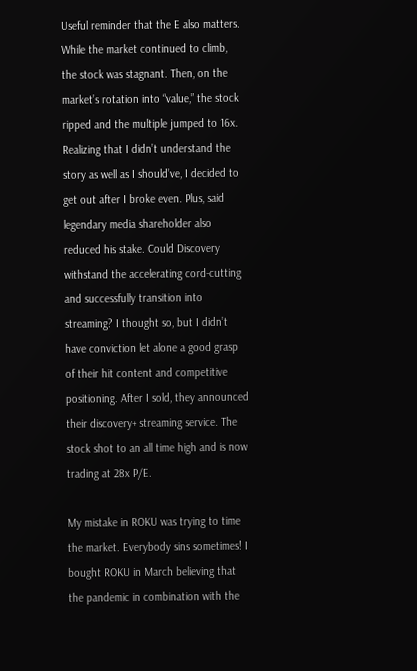Useful reminder that the E also matters. While the market continued to climb, the stock was stagnant. Then, on the market’s rotation into “value,” the stock ripped and the multiple jumped to 16x. Realizing that I didn’t understand the story as well as I should’ve, I decided to get out after I broke even. Plus, said legendary media shareholder also reduced his stake. Could Discovery withstand the accelerating cord-cutting and successfully transition into streaming? I thought so, but I didn’t have conviction let alone a good grasp of their hit content and competitive positioning. After I sold, they announced their discovery+ streaming service. The stock shot to an all time high and is now trading at 28x P/E.

My mistake in ROKU was trying to time the market. Everybody sins sometimes! I bought ROKU in March believing that the pandemic in combination with the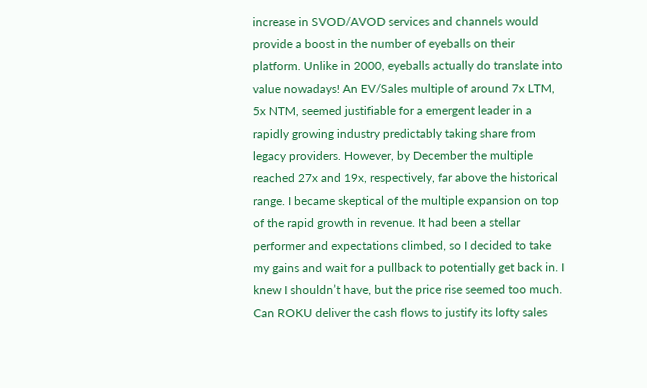increase in SVOD/AVOD services and channels would provide a boost in the number of eyeballs on their platform. Unlike in 2000, eyeballs actually do translate into value nowadays! An EV/Sales multiple of around 7x LTM, 5x NTM, seemed justifiable for a emergent leader in a rapidly growing industry predictably taking share from legacy providers. However, by December the multiple reached 27x and 19x, respectively, far above the historical range. I became skeptical of the multiple expansion on top of the rapid growth in revenue. It had been a stellar performer and expectations climbed, so I decided to take my gains and wait for a pullback to potentially get back in. I knew I shouldn’t have, but the price rise seemed too much. Can ROKU deliver the cash flows to justify its lofty sales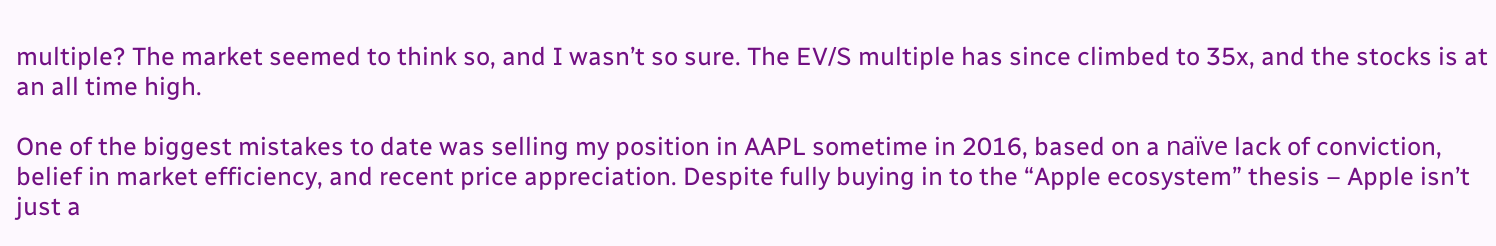multiple? The market seemed to think so, and I wasn’t so sure. The EV/S multiple has since climbed to 35x, and the stocks is at an all time high.

One of the biggest mistakes to date was selling my position in AAPL sometime in 2016, based on a naïve lack of conviction, belief in market efficiency, and recent price appreciation. Despite fully buying in to the “Apple ecosystem” thesis – Apple isn’t just a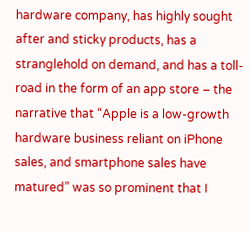hardware company, has highly sought after and sticky products, has a stranglehold on demand, and has a toll-road in the form of an app store – the narrative that “Apple is a low-growth hardware business reliant on iPhone sales, and smartphone sales have matured” was so prominent that I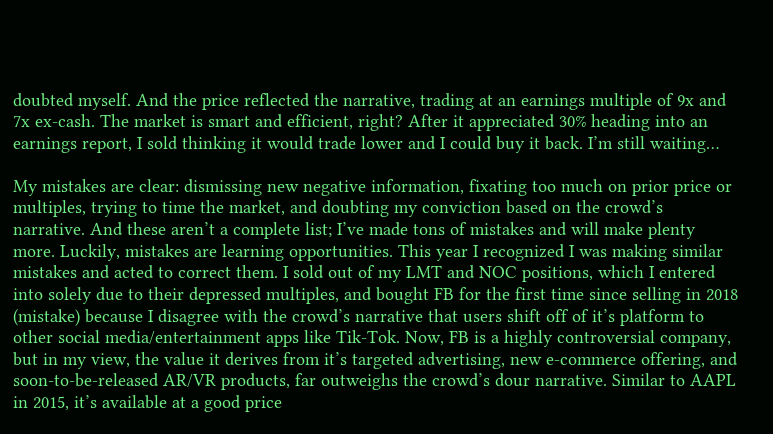doubted myself. And the price reflected the narrative, trading at an earnings multiple of 9x and 7x ex-cash. The market is smart and efficient, right? After it appreciated 30% heading into an earnings report, I sold thinking it would trade lower and I could buy it back. I’m still waiting…

My mistakes are clear: dismissing new negative information, fixating too much on prior price or multiples, trying to time the market, and doubting my conviction based on the crowd’s narrative. And these aren’t a complete list; I’ve made tons of mistakes and will make plenty more. Luckily, mistakes are learning opportunities. This year I recognized I was making similar mistakes and acted to correct them. I sold out of my LMT and NOC positions, which I entered into solely due to their depressed multiples, and bought FB for the first time since selling in 2018 (mistake) because I disagree with the crowd’s narrative that users shift off of it’s platform to other social media/entertainment apps like Tik-Tok. Now, FB is a highly controversial company, but in my view, the value it derives from it’s targeted advertising, new e-commerce offering, and soon-to-be-released AR/VR products, far outweighs the crowd’s dour narrative. Similar to AAPL in 2015, it’s available at a good price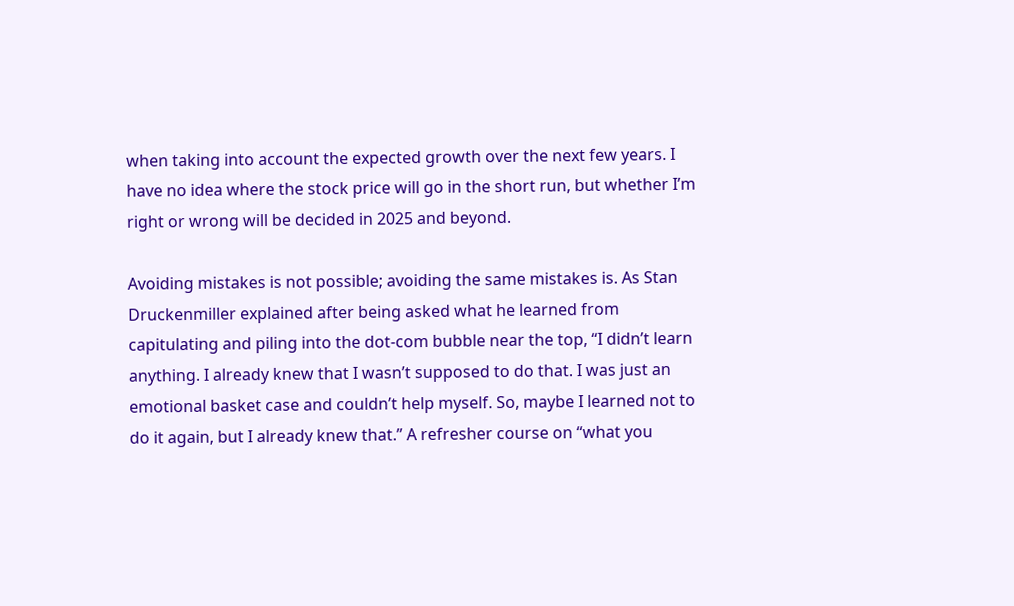when taking into account the expected growth over the next few years. I have no idea where the stock price will go in the short run, but whether I’m right or wrong will be decided in 2025 and beyond.

Avoiding mistakes is not possible; avoiding the same mistakes is. As Stan Druckenmiller explained after being asked what he learned from capitulating and piling into the dot-com bubble near the top, “I didn’t learn anything. I already knew that I wasn’t supposed to do that. I was just an emotional basket case and couldn’t help myself. So, maybe I learned not to do it again, but I already knew that.” A refresher course on “what you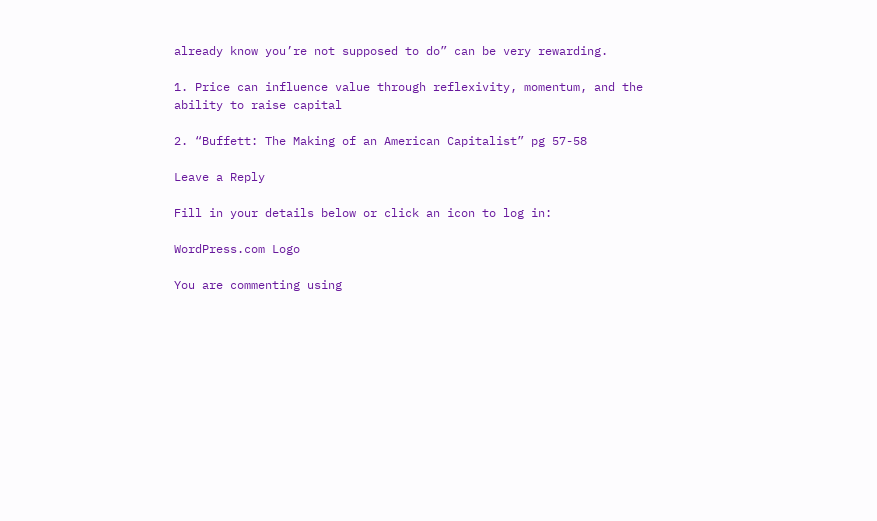already know you’re not supposed to do” can be very rewarding.

1. Price can influence value through reflexivity, momentum, and the ability to raise capital

2. “Buffett: The Making of an American Capitalist” pg 57-58

Leave a Reply

Fill in your details below or click an icon to log in:

WordPress.com Logo

You are commenting using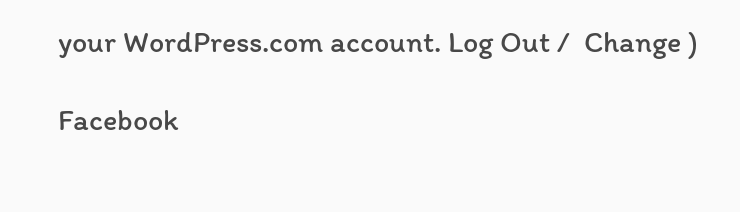your WordPress.com account. Log Out /  Change )

Facebook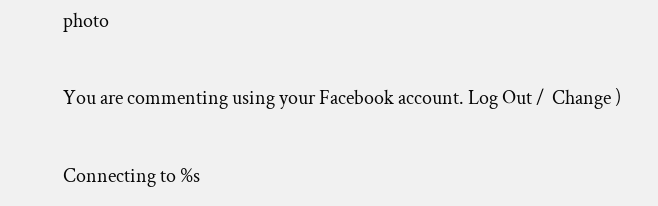photo

You are commenting using your Facebook account. Log Out /  Change )

Connecting to %s